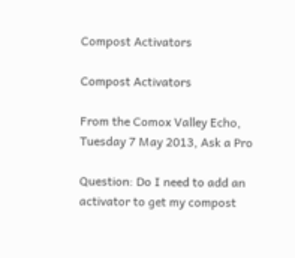Compost Activators

Compost Activators

From the Comox Valley Echo, Tuesday 7 May 2013, Ask a Pro

Question: Do I need to add an activator to get my compost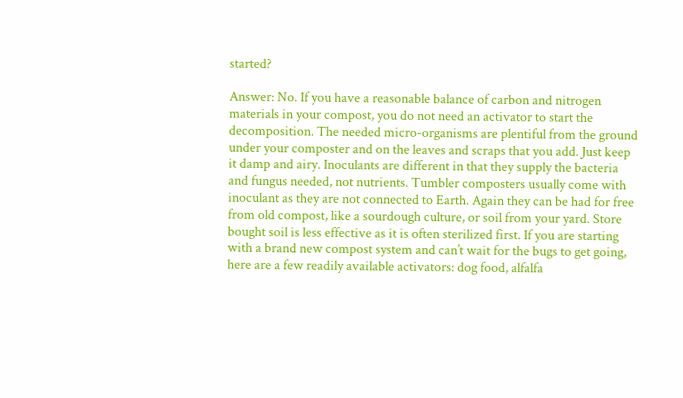started?

Answer: No. If you have a reasonable balance of carbon and nitrogen materials in your compost, you do not need an activator to start the decomposition. The needed micro-organisms are plentiful from the ground under your composter and on the leaves and scraps that you add. Just keep it damp and airy. Inoculants are different in that they supply the bacteria and fungus needed, not nutrients. Tumbler composters usually come with inoculant as they are not connected to Earth. Again they can be had for free from old compost, like a sourdough culture, or soil from your yard. Store bought soil is less effective as it is often sterilized first. If you are starting with a brand new compost system and can’t wait for the bugs to get going, here are a few readily available activators: dog food, alfalfa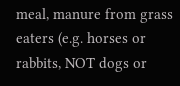meal, manure from grass eaters (e.g. horses or rabbits, NOT dogs or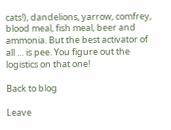cats!), dandelions, yarrow, comfrey, blood meal, fish meal, beer and ammonia. But the best activator of all … is pee. You figure out the logistics on that one!

Back to blog

Leave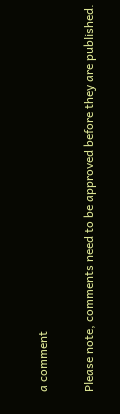a comment

Please note, comments need to be approved before they are published.